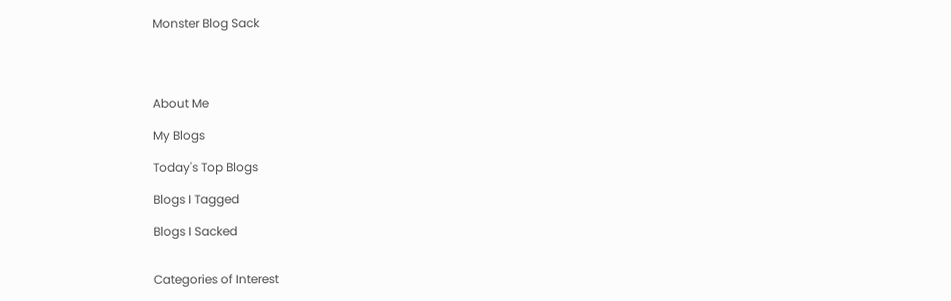Monster Blog Sack




About Me

My Blogs

Today's Top Blogs

Blogs I Tagged

Blogs I Sacked


Categories of Interest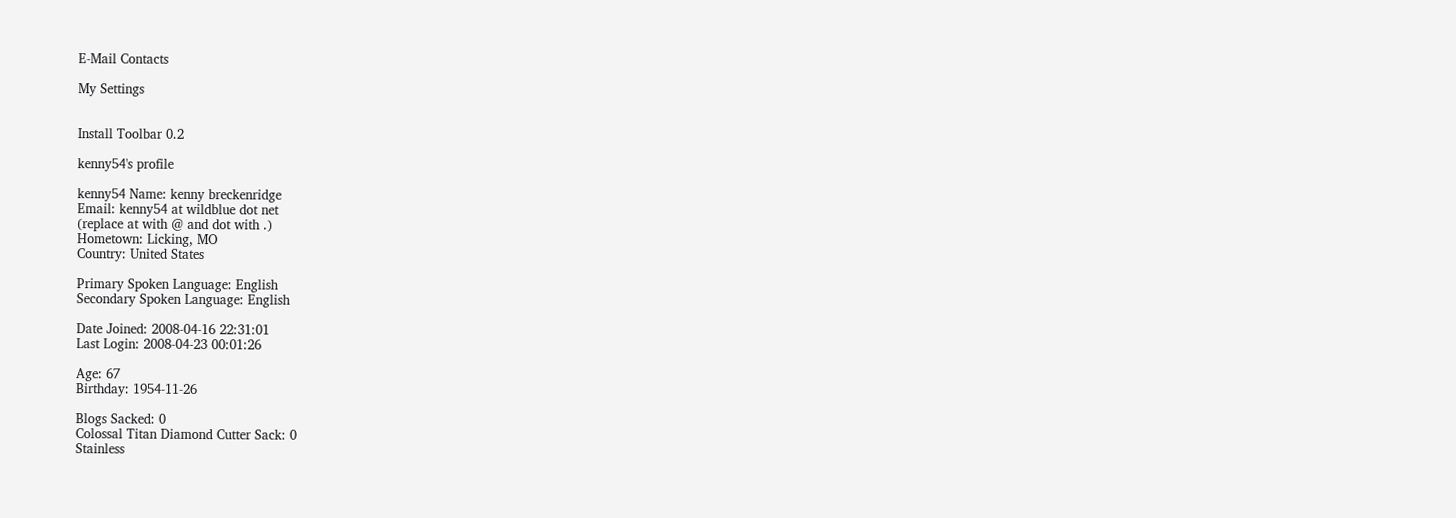E-Mail Contacts

My Settings


Install Toolbar 0.2

kenny54's profile

kenny54 Name: kenny breckenridge
Email: kenny54 at wildblue dot net
(replace at with @ and dot with .)
Hometown: Licking, MO
Country: United States

Primary Spoken Language: English
Secondary Spoken Language: English

Date Joined: 2008-04-16 22:31:01
Last Login: 2008-04-23 00:01:26

Age: 67
Birthday: 1954-11-26

Blogs Sacked: 0
Colossal Titan Diamond Cutter Sack: 0
Stainless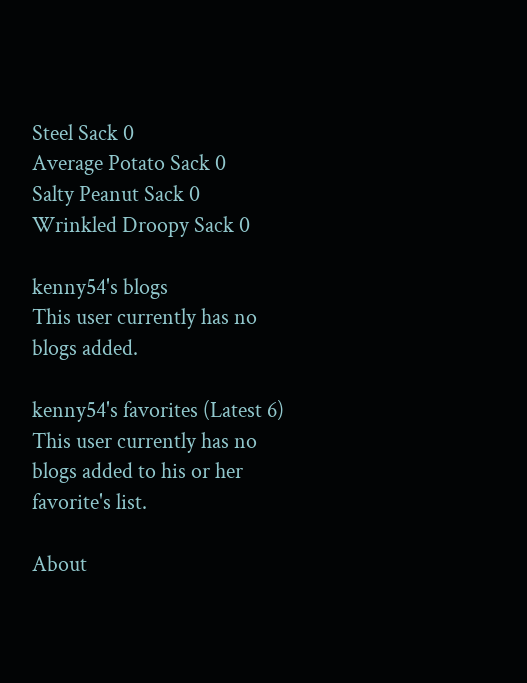Steel Sack 0
Average Potato Sack 0
Salty Peanut Sack 0
Wrinkled Droopy Sack 0

kenny54's blogs
This user currently has no blogs added.

kenny54's favorites (Latest 6)
This user currently has no blogs added to his or her favorite's list.

About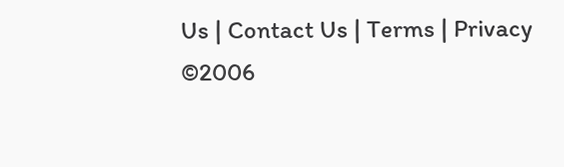Us | Contact Us | Terms | Privacy
©2006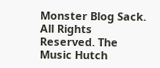Monster Blog Sack. All Rights Reserved. The Music Hutch